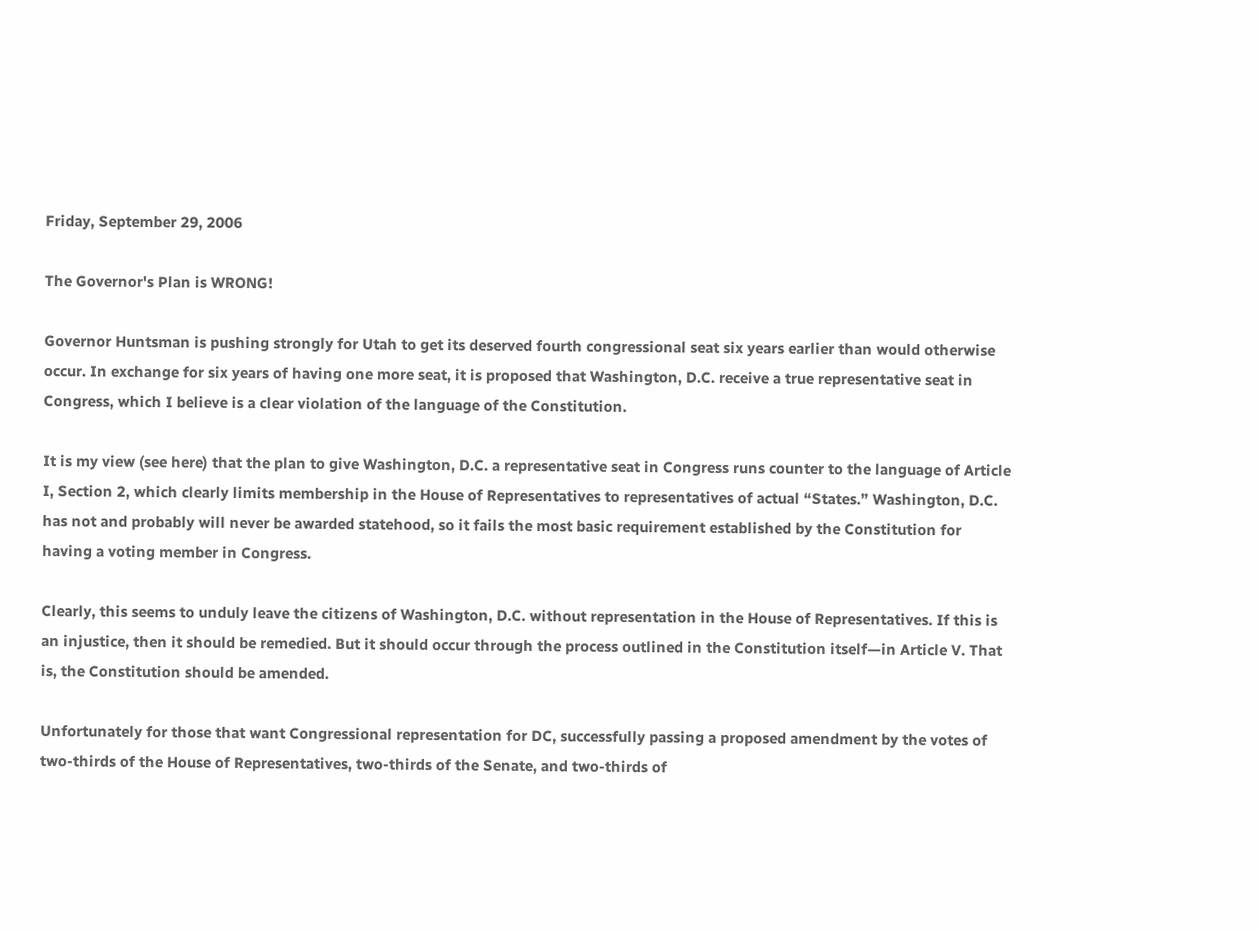Friday, September 29, 2006

The Governor's Plan is WRONG!

Governor Huntsman is pushing strongly for Utah to get its deserved fourth congressional seat six years earlier than would otherwise occur. In exchange for six years of having one more seat, it is proposed that Washington, D.C. receive a true representative seat in Congress, which I believe is a clear violation of the language of the Constitution.

It is my view (see here) that the plan to give Washington, D.C. a representative seat in Congress runs counter to the language of Article I, Section 2, which clearly limits membership in the House of Representatives to representatives of actual “States.” Washington, D.C. has not and probably will never be awarded statehood, so it fails the most basic requirement established by the Constitution for having a voting member in Congress.

Clearly, this seems to unduly leave the citizens of Washington, D.C. without representation in the House of Representatives. If this is an injustice, then it should be remedied. But it should occur through the process outlined in the Constitution itself—in Article V. That is, the Constitution should be amended.

Unfortunately for those that want Congressional representation for DC, successfully passing a proposed amendment by the votes of two-thirds of the House of Representatives, two-thirds of the Senate, and two-thirds of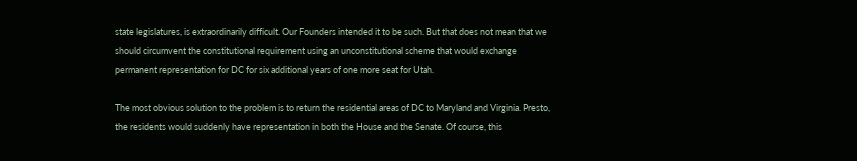state legislatures, is extraordinarily difficult. Our Founders intended it to be such. But that does not mean that we should circumvent the constitutional requirement using an unconstitutional scheme that would exchange permanent representation for DC for six additional years of one more seat for Utah.

The most obvious solution to the problem is to return the residential areas of DC to Maryland and Virginia. Presto, the residents would suddenly have representation in both the House and the Senate. Of course, this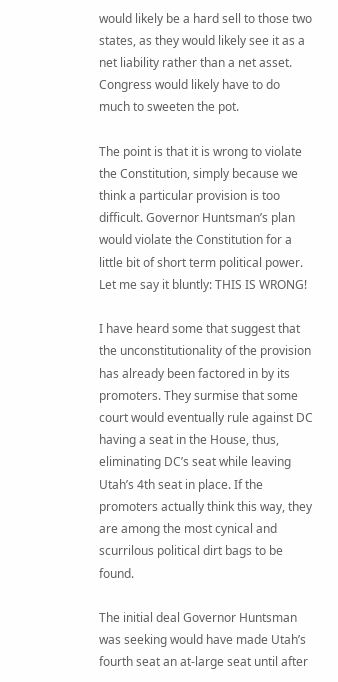would likely be a hard sell to those two states, as they would likely see it as a net liability rather than a net asset. Congress would likely have to do much to sweeten the pot.

The point is that it is wrong to violate the Constitution, simply because we think a particular provision is too difficult. Governor Huntsman’s plan would violate the Constitution for a little bit of short term political power. Let me say it bluntly: THIS IS WRONG!

I have heard some that suggest that the unconstitutionality of the provision has already been factored in by its promoters. They surmise that some court would eventually rule against DC having a seat in the House, thus, eliminating DC’s seat while leaving Utah’s 4th seat in place. If the promoters actually think this way, they are among the most cynical and scurrilous political dirt bags to be found.

The initial deal Governor Huntsman was seeking would have made Utah’s fourth seat an at-large seat until after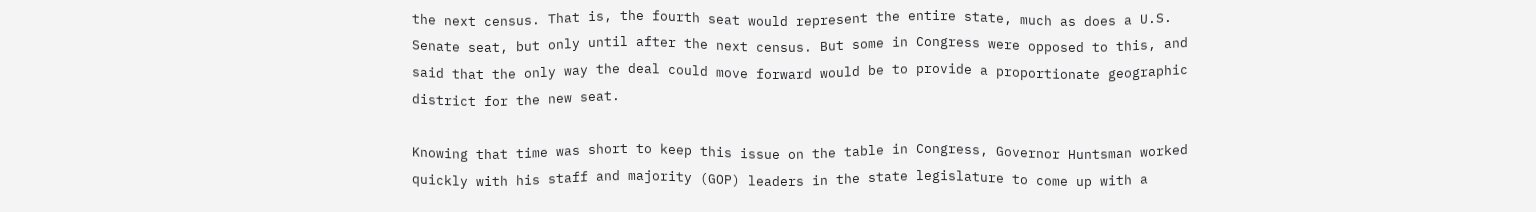the next census. That is, the fourth seat would represent the entire state, much as does a U.S. Senate seat, but only until after the next census. But some in Congress were opposed to this, and said that the only way the deal could move forward would be to provide a proportionate geographic district for the new seat.

Knowing that time was short to keep this issue on the table in Congress, Governor Huntsman worked quickly with his staff and majority (GOP) leaders in the state legislature to come up with a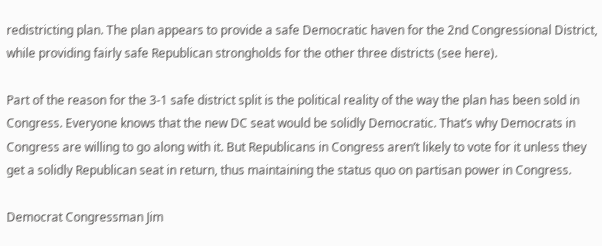redistricting plan. The plan appears to provide a safe Democratic haven for the 2nd Congressional District, while providing fairly safe Republican strongholds for the other three districts (see here).

Part of the reason for the 3-1 safe district split is the political reality of the way the plan has been sold in Congress. Everyone knows that the new DC seat would be solidly Democratic. That’s why Democrats in Congress are willing to go along with it. But Republicans in Congress aren’t likely to vote for it unless they get a solidly Republican seat in return, thus maintaining the status quo on partisan power in Congress.

Democrat Congressman Jim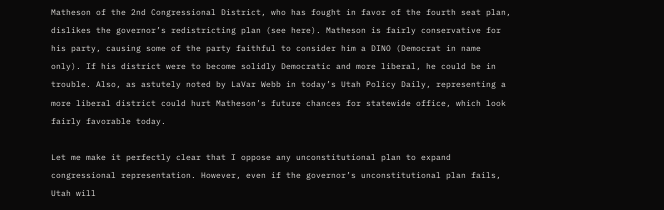Matheson of the 2nd Congressional District, who has fought in favor of the fourth seat plan, dislikes the governor’s redistricting plan (see here). Matheson is fairly conservative for his party, causing some of the party faithful to consider him a DINO (Democrat in name only). If his district were to become solidly Democratic and more liberal, he could be in trouble. Also, as astutely noted by LaVar Webb in today’s Utah Policy Daily, representing a more liberal district could hurt Matheson’s future chances for statewide office, which look fairly favorable today.

Let me make it perfectly clear that I oppose any unconstitutional plan to expand congressional representation. However, even if the governor’s unconstitutional plan fails, Utah will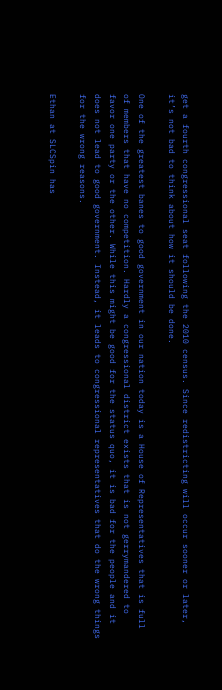get a fourth congressional seat following the 2010 census. Since redistricting will occur sooner or later, it’s not bad to think about how it should be done.

One of the greatest banes to good government in our nation today is a House of Representatives that is full of members that have no competition. Hardly a congressional district exists that is not gerrymandered to favor one party or the other. While this might be good for the status quo, it is bad for the people and it does not lead to good government. Instead, it leads to congressional representatives that do the wrong things for the wrong reasons.

Ethan at SLCSpin has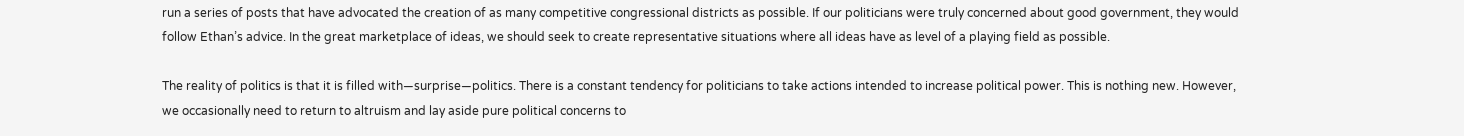run a series of posts that have advocated the creation of as many competitive congressional districts as possible. If our politicians were truly concerned about good government, they would follow Ethan’s advice. In the great marketplace of ideas, we should seek to create representative situations where all ideas have as level of a playing field as possible.

The reality of politics is that it is filled with—surprise—politics. There is a constant tendency for politicians to take actions intended to increase political power. This is nothing new. However, we occasionally need to return to altruism and lay aside pure political concerns to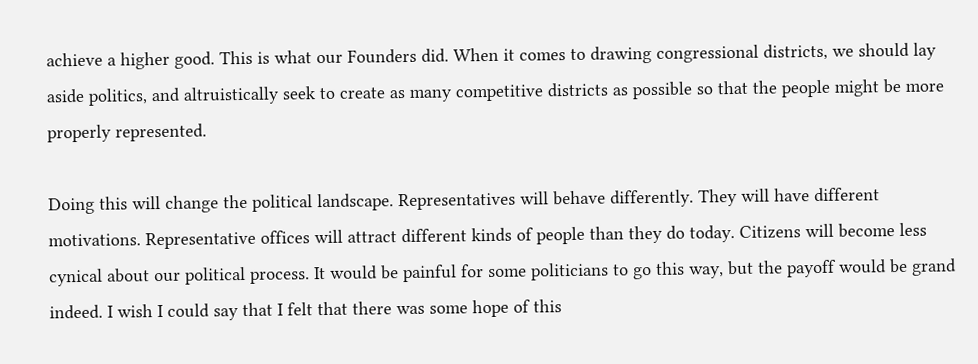achieve a higher good. This is what our Founders did. When it comes to drawing congressional districts, we should lay aside politics, and altruistically seek to create as many competitive districts as possible so that the people might be more properly represented.

Doing this will change the political landscape. Representatives will behave differently. They will have different motivations. Representative offices will attract different kinds of people than they do today. Citizens will become less cynical about our political process. It would be painful for some politicians to go this way, but the payoff would be grand indeed. I wish I could say that I felt that there was some hope of this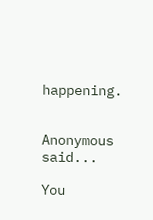happening.


Anonymous said...

You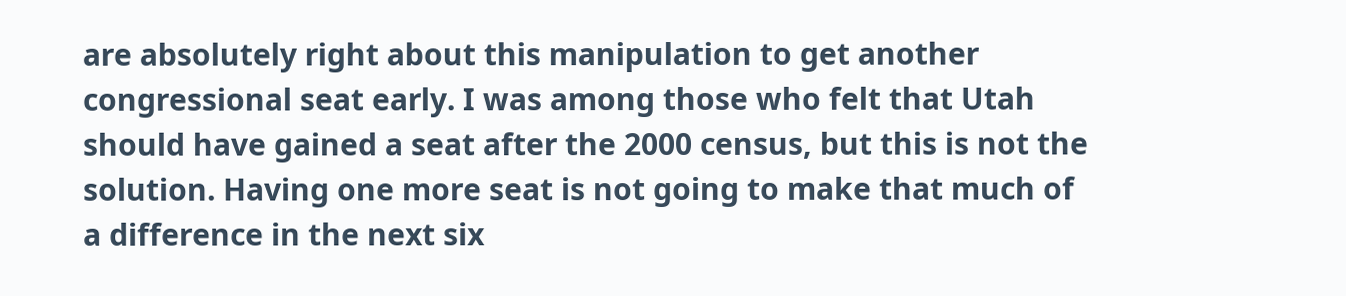are absolutely right about this manipulation to get another congressional seat early. I was among those who felt that Utah should have gained a seat after the 2000 census, but this is not the solution. Having one more seat is not going to make that much of a difference in the next six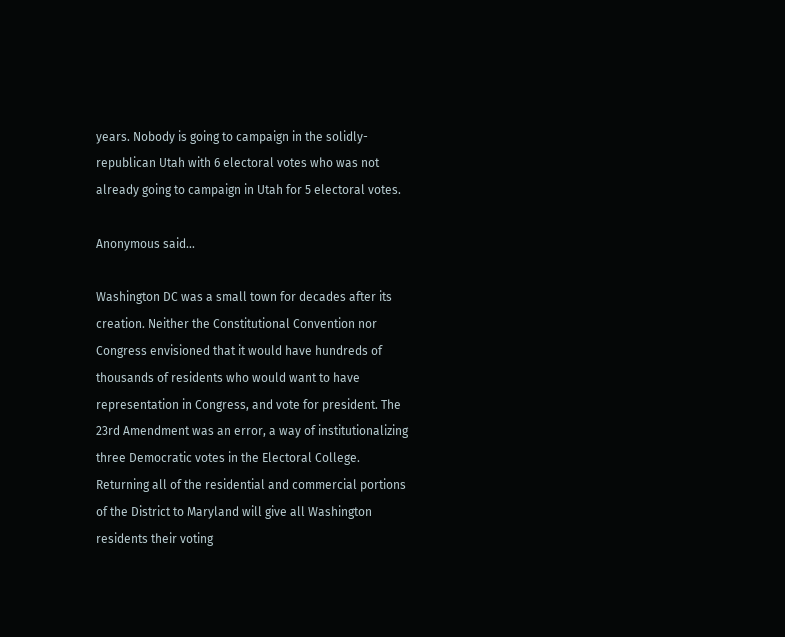years. Nobody is going to campaign in the solidly-republican Utah with 6 electoral votes who was not already going to campaign in Utah for 5 electoral votes.

Anonymous said...

Washington DC was a small town for decades after its creation. Neither the Constitutional Convention nor Congress envisioned that it would have hundreds of thousands of residents who would want to have representation in Congress, and vote for president. The 23rd Amendment was an error, a way of institutionalizing three Democratic votes in the Electoral College. Returning all of the residential and commercial portions of the District to Maryland will give all Washington residents their voting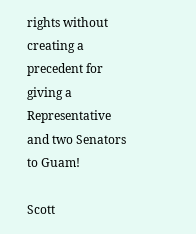rights without creating a precedent for giving a Representative and two Senators to Guam!

Scott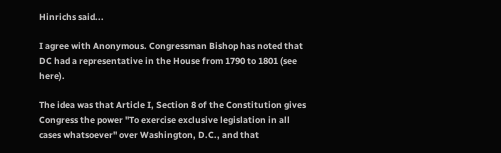Hinrichs said...

I agree with Anonymous. Congressman Bishop has noted that DC had a representative in the House from 1790 to 1801 (see here).

The idea was that Article I, Section 8 of the Constitution gives Congress the power "To exercise exclusive legislation in all cases whatsoever" over Washington, D.C., and that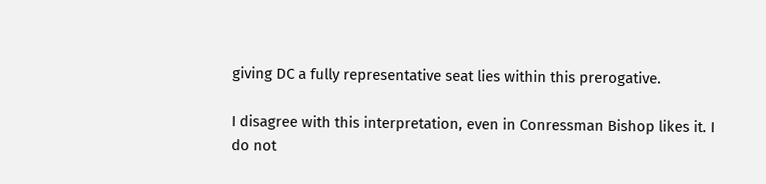giving DC a fully representative seat lies within this prerogative.

I disagree with this interpretation, even in Conressman Bishop likes it. I do not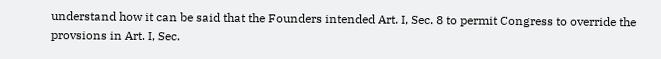understand how it can be said that the Founders intended Art. I, Sec. 8 to permit Congress to override the provsions in Art. I, Sec.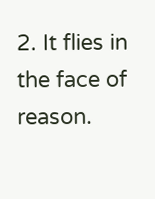2. It flies in the face of reason.